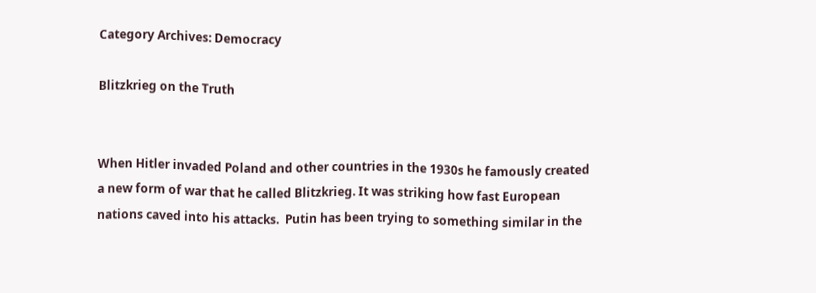Category Archives: Democracy

Blitzkrieg on the Truth


When Hitler invaded Poland and other countries in the 1930s he famously created a new form of war that he called Blitzkrieg. It was striking how fast European nations caved into his attacks.  Putin has been trying to something similar in the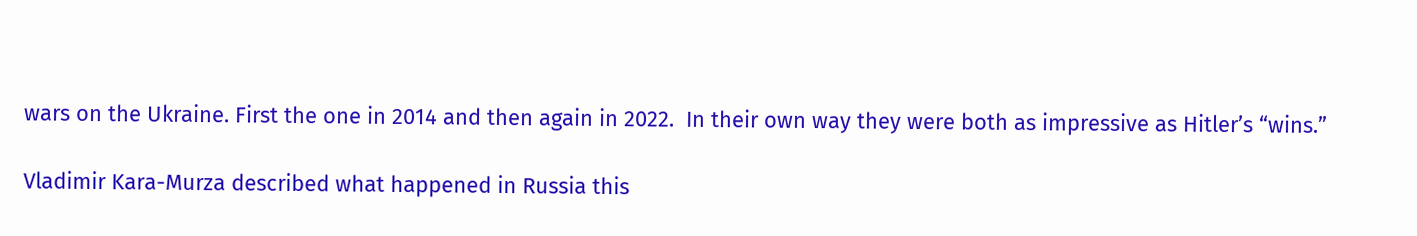wars on the Ukraine. First the one in 2014 and then again in 2022.  In their own way they were both as impressive as Hitler’s “wins.”

Vladimir Kara-Murza described what happened in Russia this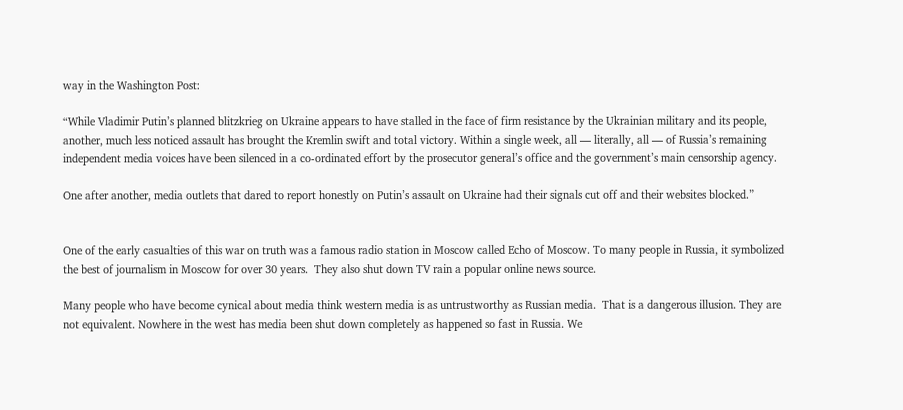way in the Washington Post:

“While Vladimir Putin’s planned blitzkrieg on Ukraine appears to have stalled in the face of firm resistance by the Ukrainian military and its people, another, much less noticed assault has brought the Kremlin swift and total victory. Within a single week, all — literally, all — of Russia’s remaining independent media voices have been silenced in a co-ordinated effort by the prosecutor general’s office and the government’s main censorship agency.

One after another, media outlets that dared to report honestly on Putin’s assault on Ukraine had their signals cut off and their websites blocked.”


One of the early casualties of this war on truth was a famous radio station in Moscow called Echo of Moscow. To many people in Russia, it symbolized the best of journalism in Moscow for over 30 years.  They also shut down TV rain a popular online news source.

Many people who have become cynical about media think western media is as untrustworthy as Russian media.  That is a dangerous illusion. They are not equivalent. Nowhere in the west has media been shut down completely as happened so fast in Russia. We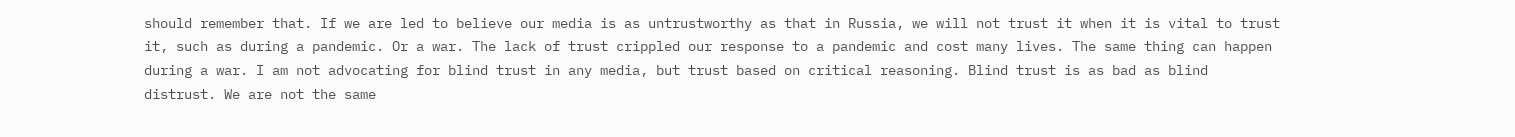should remember that. If we are led to believe our media is as untrustworthy as that in Russia, we will not trust it when it is vital to trust it, such as during a pandemic. Or a war. The lack of trust crippled our response to a pandemic and cost many lives. The same thing can happen during a war. I am not advocating for blind trust in any media, but trust based on critical reasoning. Blind trust is as bad as blind distrust. We are not the same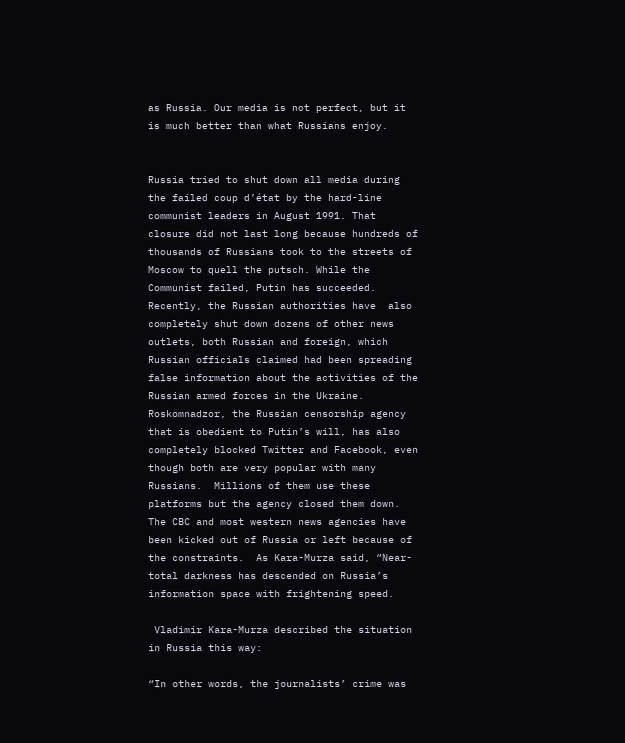as Russia. Our media is not perfect, but it is much better than what Russians enjoy.


Russia tried to shut down all media during the failed coup d’état by the hard-line communist leaders in August 1991. That closure did not last long because hundreds of thousands of Russians took to the streets of Moscow to quell the putsch. While the Communist failed, Putin has succeeded.  Recently, the Russian authorities have  also completely shut down dozens of other news outlets, both Russian and foreign, which Russian officials claimed had been spreading false information about the activities of the Russian armed forces in the Ukraine. Roskomnadzor, the Russian censorship agency that is obedient to Putin’s will, has also completely blocked Twitter and Facebook, even though both are very popular with many Russians.  Millions of them use these platforms but the agency closed them down.  The CBC and most western news agencies have been kicked out of Russia or left because of the constraints.  As Kara-Murza said, “Near-total darkness has descended on Russia’s information space with frightening speed.

 Vladimir Kara-Murza described the situation in Russia this way:

“In other words, the journalists’ crime was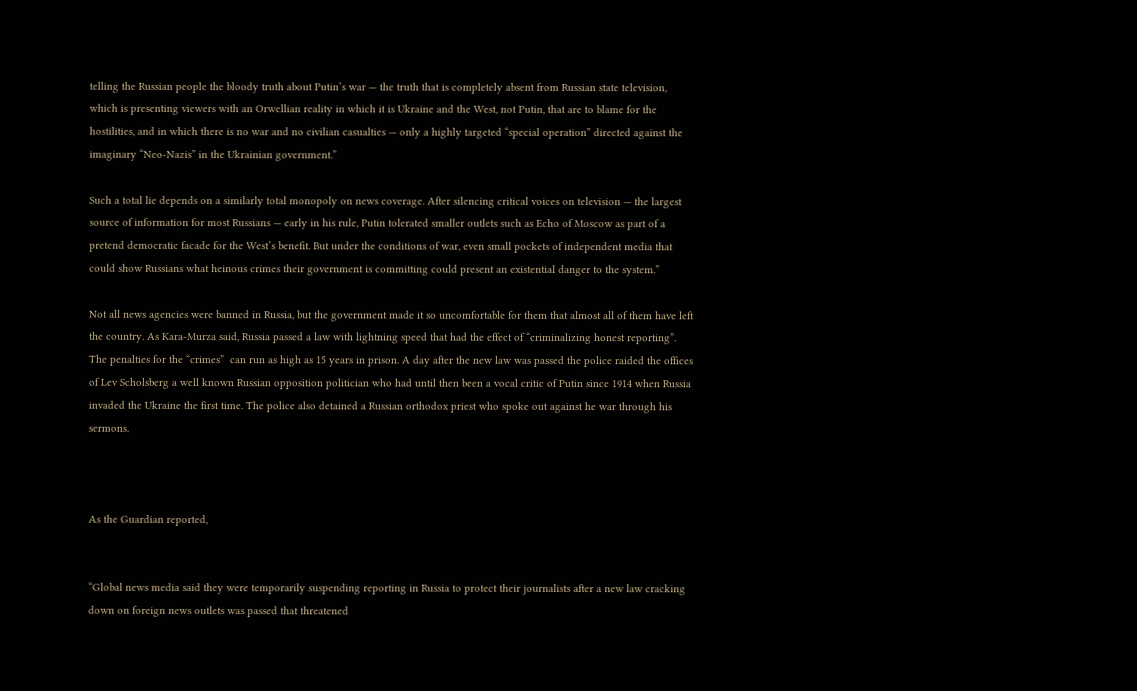telling the Russian people the bloody truth about Putin’s war — the truth that is completely absent from Russian state television, which is presenting viewers with an Orwellian reality in which it is Ukraine and the West, not Putin, that are to blame for the hostilities, and in which there is no war and no civilian casualties — only a highly targeted “special operation” directed against the imaginary “Neo-Nazis” in the Ukrainian government.”

Such a total lie depends on a similarly total monopoly on news coverage. After silencing critical voices on television — the largest source of information for most Russians — early in his rule, Putin tolerated smaller outlets such as Echo of Moscow as part of a pretend democratic facade for the West’s benefit. But under the conditions of war, even small pockets of independent media that could show Russians what heinous crimes their government is committing could present an existential danger to the system.”

Not all news agencies were banned in Russia, but the government made it so uncomfortable for them that almost all of them have left the country. As Kara-Murza said, Russia passed a law with lightning speed that had the effect of “criminalizing honest reporting”.  The penalties for the “crimes”  can run as high as 15 years in prison. A day after the new law was passed the police raided the offices of Lev Scholsberg a well known Russian opposition politician who had until then been a vocal critic of Putin since 1914 when Russia invaded the Ukraine the first time. The police also detained a Russian orthodox priest who spoke out against he war through his sermons.



As the Guardian reported,


“Global news media said they were temporarily suspending reporting in Russia to protect their journalists after a new law cracking down on foreign news outlets was passed that threatened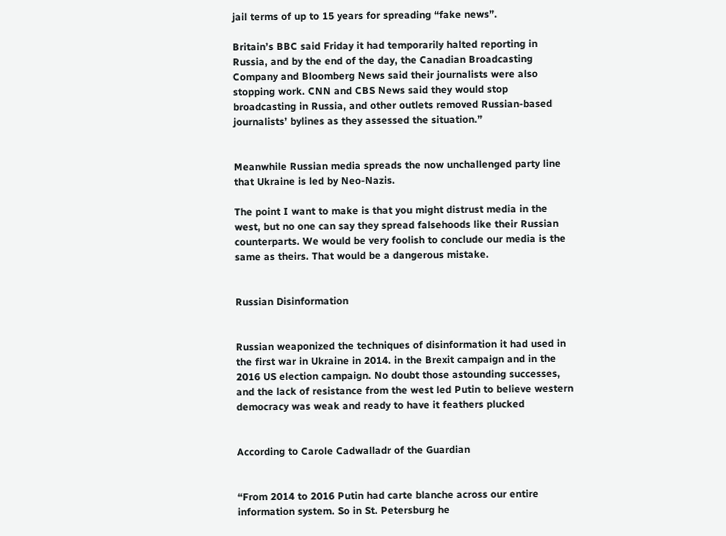jail terms of up to 15 years for spreading “fake news”.

Britain’s BBC said Friday it had temporarily halted reporting in Russia, and by the end of the day, the Canadian Broadcasting Company and Bloomberg News said their journalists were also stopping work. CNN and CBS News said they would stop broadcasting in Russia, and other outlets removed Russian-based journalists’ bylines as they assessed the situation.”


Meanwhile Russian media spreads the now unchallenged party line that Ukraine is led by Neo-Nazis.

The point I want to make is that you might distrust media in the west, but no one can say they spread falsehoods like their Russian counterparts. We would be very foolish to conclude our media is the same as theirs. That would be a dangerous mistake.


Russian Disinformation


Russian weaponized the techniques of disinformation it had used in the first war in Ukraine in 2014. in the Brexit campaign and in the 2016 US election campaign. No doubt those astounding successes, and the lack of resistance from the west led Putin to believe western democracy was weak and ready to have it feathers plucked


According to Carole Cadwalladr of the Guardian


“From 2014 to 2016 Putin had carte blanche across our entire information system. So in St. Petersburg he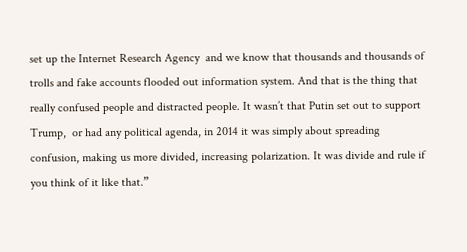set up the Internet Research Agency  and we know that thousands and thousands of trolls and fake accounts flooded out information system. And that is the thing that really confused people and distracted people. It wasn’t that Putin set out to support Trump,  or had any political agenda, in 2014 it was simply about spreading confusion, making us more divided, increasing polarization. It was divide and rule if you think of it like that.”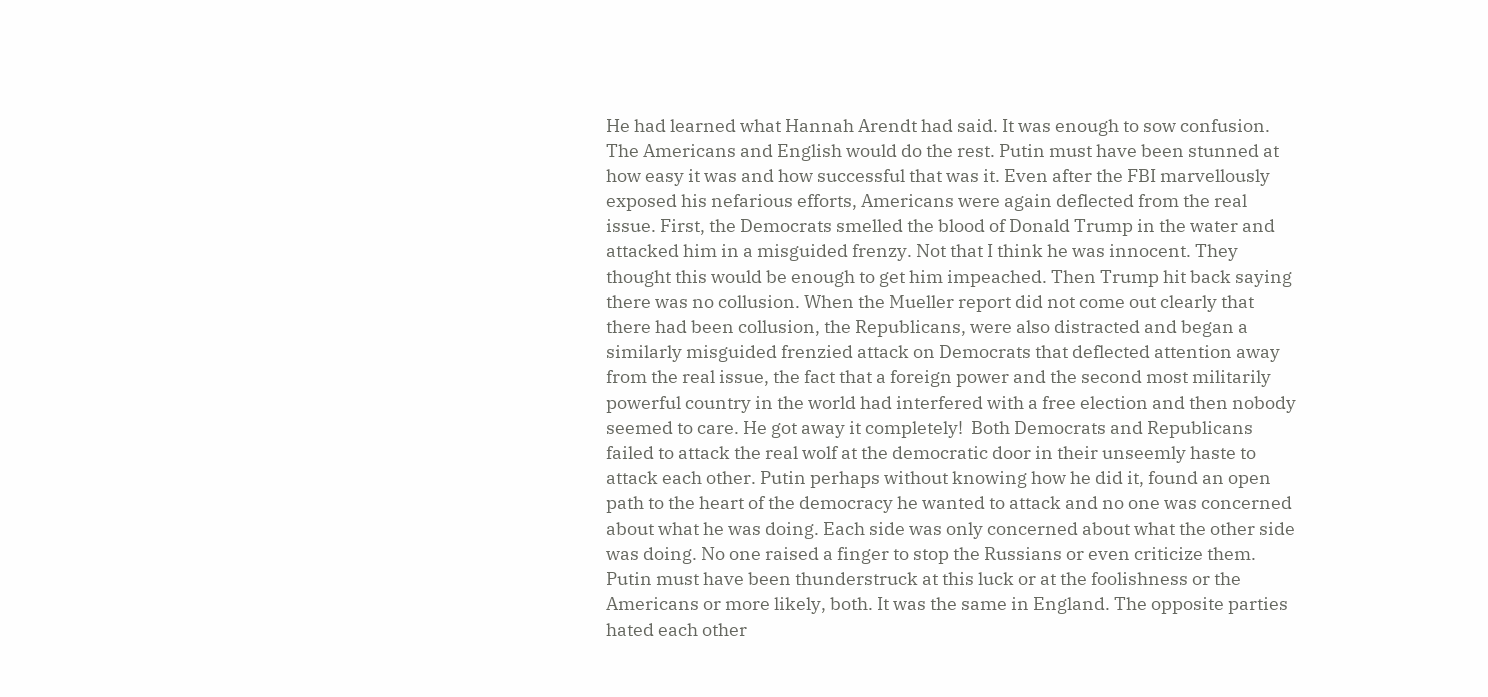He had learned what Hannah Arendt had said. It was enough to sow confusion. The Americans and English would do the rest. Putin must have been stunned at how easy it was and how successful that was it. Even after the FBI marvellously exposed his nefarious efforts, Americans were again deflected from the real issue. First, the Democrats smelled the blood of Donald Trump in the water and attacked him in a misguided frenzy. Not that I think he was innocent. They thought this would be enough to get him impeached. Then Trump hit back saying there was no collusion. When the Mueller report did not come out clearly that there had been collusion, the Republicans, were also distracted and began a similarly misguided frenzied attack on Democrats that deflected attention away from the real issue, the fact that a foreign power and the second most militarily powerful country in the world had interfered with a free election and then nobody seemed to care. He got away it completely!  Both Democrats and Republicans failed to attack the real wolf at the democratic door in their unseemly haste to attack each other. Putin perhaps without knowing how he did it, found an open path to the heart of the democracy he wanted to attack and no one was concerned about what he was doing. Each side was only concerned about what the other side was doing. No one raised a finger to stop the Russians or even criticize them. Putin must have been thunderstruck at this luck or at the foolishness or the Americans or more likely, both. It was the same in England. The opposite parties hated each other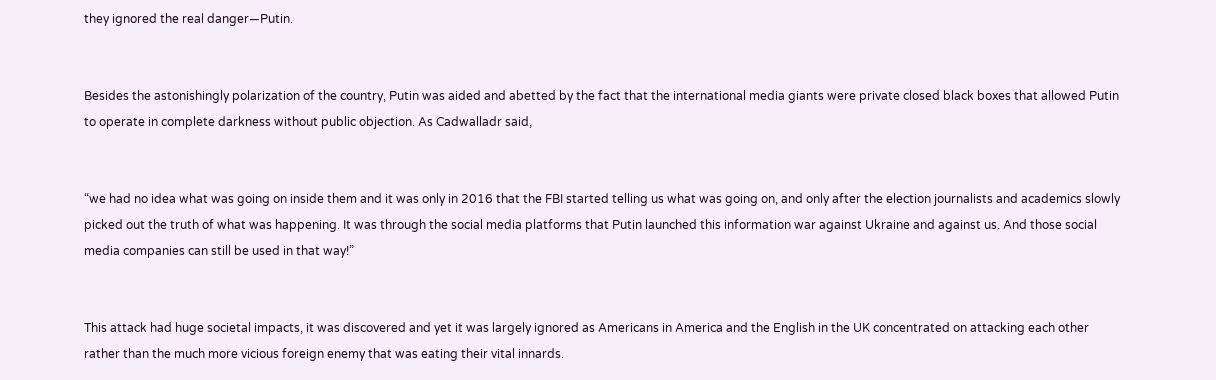they ignored the real danger—Putin.


Besides the astonishingly polarization of the country, Putin was aided and abetted by the fact that the international media giants were private closed black boxes that allowed Putin to operate in complete darkness without public objection. As Cadwalladr said,


“we had no idea what was going on inside them and it was only in 2016 that the FBI started telling us what was going on, and only after the election journalists and academics slowly picked out the truth of what was happening. It was through the social media platforms that Putin launched this information war against Ukraine and against us. And those social media companies can still be used in that way!”


This attack had huge societal impacts, it was discovered and yet it was largely ignored as Americans in America and the English in the UK concentrated on attacking each other rather than the much more vicious foreign enemy that was eating their vital innards.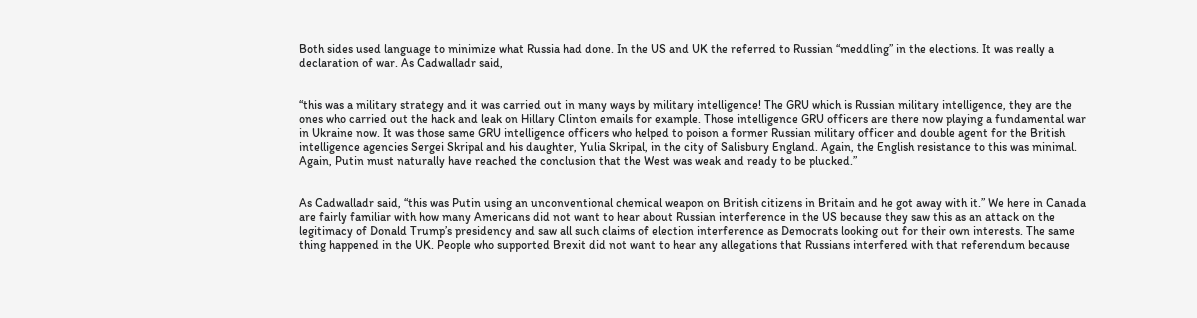Both sides used language to minimize what Russia had done. In the US and UK the referred to Russian “meddling” in the elections. It was really a declaration of war. As Cadwalladr said,


“this was a military strategy and it was carried out in many ways by military intelligence! The GRU which is Russian military intelligence, they are the ones who carried out the hack and leak on Hillary Clinton emails for example. Those intelligence GRU officers are there now playing a fundamental war in Ukraine now. It was those same GRU intelligence officers who helped to poison a former Russian military officer and double agent for the British intelligence agencies Sergei Skripal and his daughter, Yulia Skripal, in the city of Salisbury England. Again, the English resistance to this was minimal. Again, Putin must naturally have reached the conclusion that the West was weak and ready to be plucked.”


As Cadwalladr said, “this was Putin using an unconventional chemical weapon on British citizens in Britain and he got away with it.” We here in Canada are fairly familiar with how many Americans did not want to hear about Russian interference in the US because they saw this as an attack on the legitimacy of Donald Trump’s presidency and saw all such claims of election interference as Democrats looking out for their own interests. The same thing happened in the UK. People who supported Brexit did not want to hear any allegations that Russians interfered with that referendum because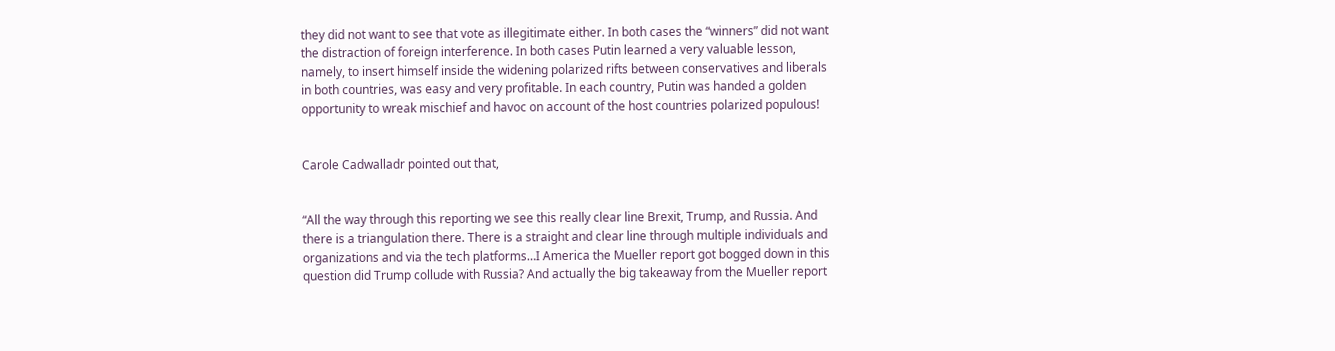they did not want to see that vote as illegitimate either. In both cases the “winners” did not want the distraction of foreign interference. In both cases Putin learned a very valuable lesson, namely, to insert himself inside the widening polarized rifts between conservatives and liberals in both countries, was easy and very profitable. In each country, Putin was handed a golden opportunity to wreak mischief and havoc on account of the host countries polarized populous!


Carole Cadwalladr pointed out that,


“All the way through this reporting we see this really clear line Brexit, Trump, and Russia. And there is a triangulation there. There is a straight and clear line through multiple individuals and organizations and via the tech platforms…I America the Mueller report got bogged down in this question did Trump collude with Russia? And actually the big takeaway from the Mueller report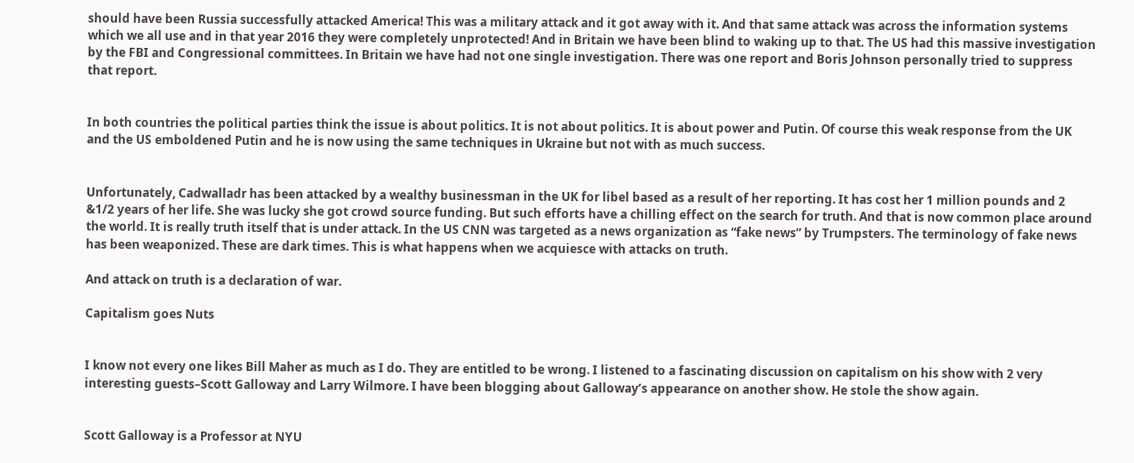should have been Russia successfully attacked America! This was a military attack and it got away with it. And that same attack was across the information systems which we all use and in that year 2016 they were completely unprotected! And in Britain we have been blind to waking up to that. The US had this massive investigation by the FBI and Congressional committees. In Britain we have had not one single investigation. There was one report and Boris Johnson personally tried to suppress that report.


In both countries the political parties think the issue is about politics. It is not about politics. It is about power and Putin. Of course this weak response from the UK and the US emboldened Putin and he is now using the same techniques in Ukraine but not with as much success.


Unfortunately, Cadwalladr has been attacked by a wealthy businessman in the UK for libel based as a result of her reporting. It has cost her 1 million pounds and 2 &1/2 years of her life. She was lucky she got crowd source funding. But such efforts have a chilling effect on the search for truth. And that is now common place around the world. It is really truth itself that is under attack. In the US CNN was targeted as a news organization as “fake news” by Trumpsters. The terminology of fake news has been weaponized. These are dark times. This is what happens when we acquiesce with attacks on truth.

And attack on truth is a declaration of war.

Capitalism goes Nuts


I know not every one likes Bill Maher as much as I do. They are entitled to be wrong. I listened to a fascinating discussion on capitalism on his show with 2 very interesting guests–Scott Galloway and Larry Wilmore. I have been blogging about Galloway’s appearance on another show. He stole the show again.


Scott Galloway is a Professor at NYU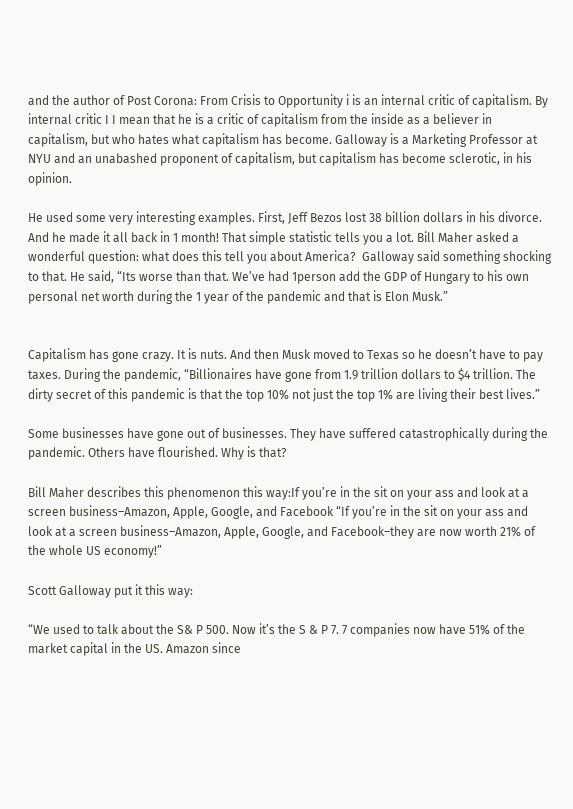and the author of Post Corona: From Crisis to Opportunity i is an internal critic of capitalism. By internal critic I I mean that he is a critic of capitalism from the inside as a believer in capitalism, but who hates what capitalism has become. Galloway is a Marketing Professor at NYU and an unabashed proponent of capitalism, but capitalism has become sclerotic, in his opinion.

He used some very interesting examples. First, Jeff Bezos lost 38 billion dollars in his divorce. And he made it all back in 1 month! That simple statistic tells you a lot. Bill Maher asked a wonderful question: what does this tell you about America?  Galloway said something shocking to that. He said, “Its worse than that. We’ve had 1person add the GDP of Hungary to his own personal net worth during the 1 year of the pandemic and that is Elon Musk.”


Capitalism has gone crazy. It is nuts. And then Musk moved to Texas so he doesn’t have to pay taxes. During the pandemic, “Billionaires have gone from 1.9 trillion dollars to $4 trillion. The dirty secret of this pandemic is that the top 10% not just the top 1% are living their best lives.”

Some businesses have gone out of businesses. They have suffered catastrophically during the pandemic. Others have flourished. Why is that?

Bill Maher describes this phenomenon this way:If you’re in the sit on your ass and look at a screen business–Amazon, Apple, Google, and Facebook “If you’re in the sit on your ass and look at a screen business–Amazon, Apple, Google, and Facebook–they are now worth 21% of the whole US economy!”

Scott Galloway put it this way:

“We used to talk about the S& P 500. Now it’s the S & P 7. 7 companies now have 51% of the market capital in the US. Amazon since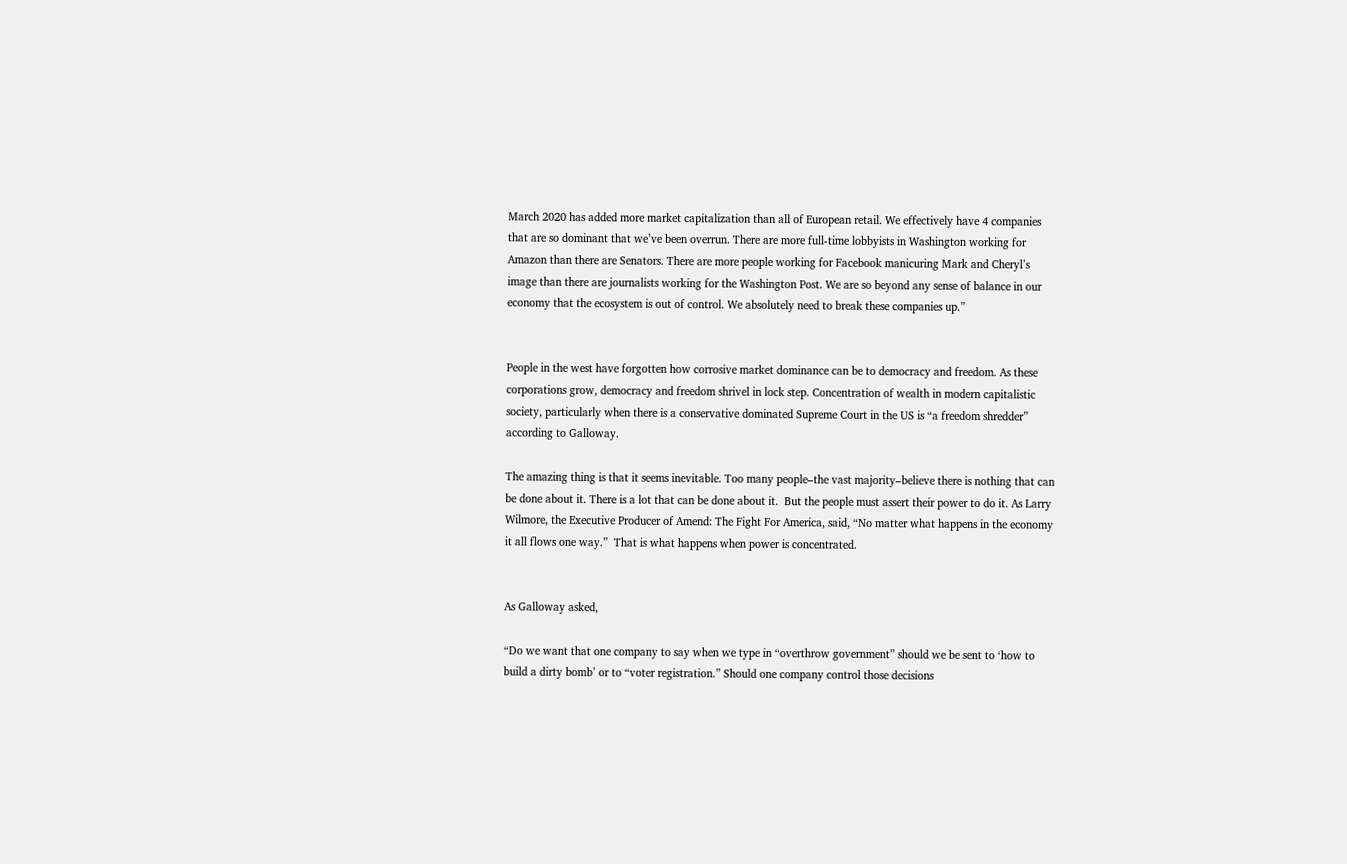March 2020 has added more market capitalization than all of European retail. We effectively have 4 companies that are so dominant that we’ve been overrun. There are more full-time lobbyists in Washington working for Amazon than there are Senators. There are more people working for Facebook manicuring Mark and Cheryl’s image than there are journalists working for the Washington Post. We are so beyond any sense of balance in our economy that the ecosystem is out of control. We absolutely need to break these companies up.”


People in the west have forgotten how corrosive market dominance can be to democracy and freedom. As these corporations grow, democracy and freedom shrivel in lock step. Concentration of wealth in modern capitalistic society, particularly when there is a conservative dominated Supreme Court in the US is “a freedom shredder” according to Galloway.

The amazing thing is that it seems inevitable. Too many people–the vast majority–believe there is nothing that can be done about it. There is a lot that can be done about it.  But the people must assert their power to do it. As Larry Wilmore, the Executive Producer of Amend: The Fight For America, said, “No matter what happens in the economy it all flows one way.”  That is what happens when power is concentrated.


As Galloway asked,

“Do we want that one company to say when we type in “overthrow government” should we be sent to ‘how to build a dirty bomb’ or to “voter registration.” Should one company control those decisions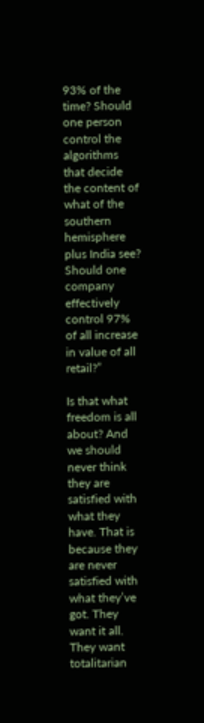93% of the time? Should one person control the algorithms that decide the content of what of the southern hemisphere plus India see? Should one company effectively control 97% of all increase in value of all retail?”

Is that what freedom is all about? And we should never think they are satisfied with what they have. That is because they are never satisfied with what they’ve got. They want it all. They want totalitarian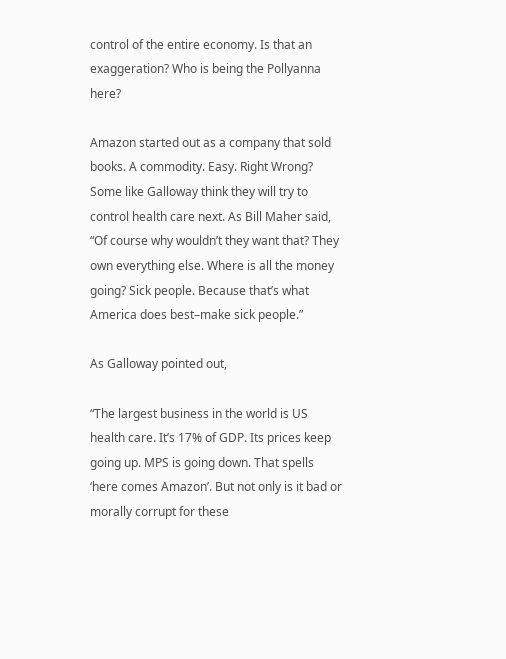control of the entire economy. Is that an exaggeration? Who is being the Pollyanna here?

Amazon started out as a company that sold books. A commodity. Easy. Right Wrong? Some like Galloway think they will try to control health care next. As Bill Maher said, “Of course why wouldn’t they want that? They own everything else. Where is all the money going? Sick people. Because that’s what America does best–make sick people.”

As Galloway pointed out,

“The largest business in the world is US health care. It’s 17% of GDP. Its prices keep going up. MPS is going down. That spells ‘here comes Amazon’. But not only is it bad or morally corrupt for these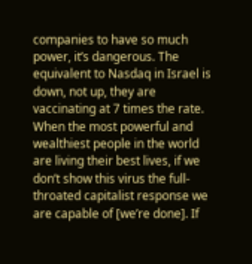companies to have so much power, it’s dangerous. The equivalent to Nasdaq in Israel is down, not up, they are vaccinating at 7 times the rate. When the most powerful and wealthiest people in the world are living their best lives, if we don’t show this virus the full-throated capitalist response we are capable of [we’re done]. If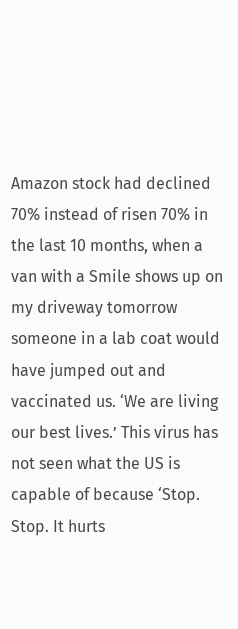Amazon stock had declined 70% instead of risen 70% in the last 10 months, when a van with a Smile shows up on my driveway tomorrow someone in a lab coat would have jumped out and vaccinated us. ‘We are living our best lives.’ This virus has not seen what the US is capable of because ‘Stop. Stop. It hurts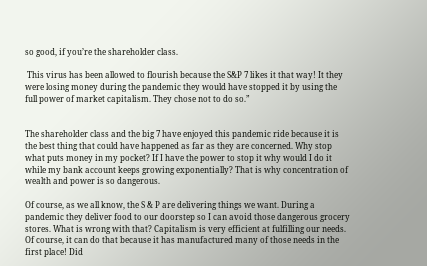so good, if you’re the shareholder class.

 This virus has been allowed to flourish because the S&P 7 likes it that way! It they were losing money during the pandemic they would have stopped it by using the full power of market capitalism. They chose not to do so.”


The shareholder class and the big 7 have enjoyed this pandemic ride because it is the best thing that could have happened as far as they are concerned. Why stop what puts money in my pocket? If I have the power to stop it why would I do it while my bank account keeps growing exponentially? That is why concentration of wealth and power is so dangerous.

Of course, as we all know, the S & P are delivering things we want. During a pandemic they deliver food to our doorstep so I can avoid those dangerous grocery stores. What is wrong with that? Capitalism is very efficient at fulfilling our needs. Of course, it can do that because it has manufactured many of those needs in the first place! Did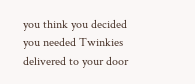you think you decided you needed Twinkies delivered to your door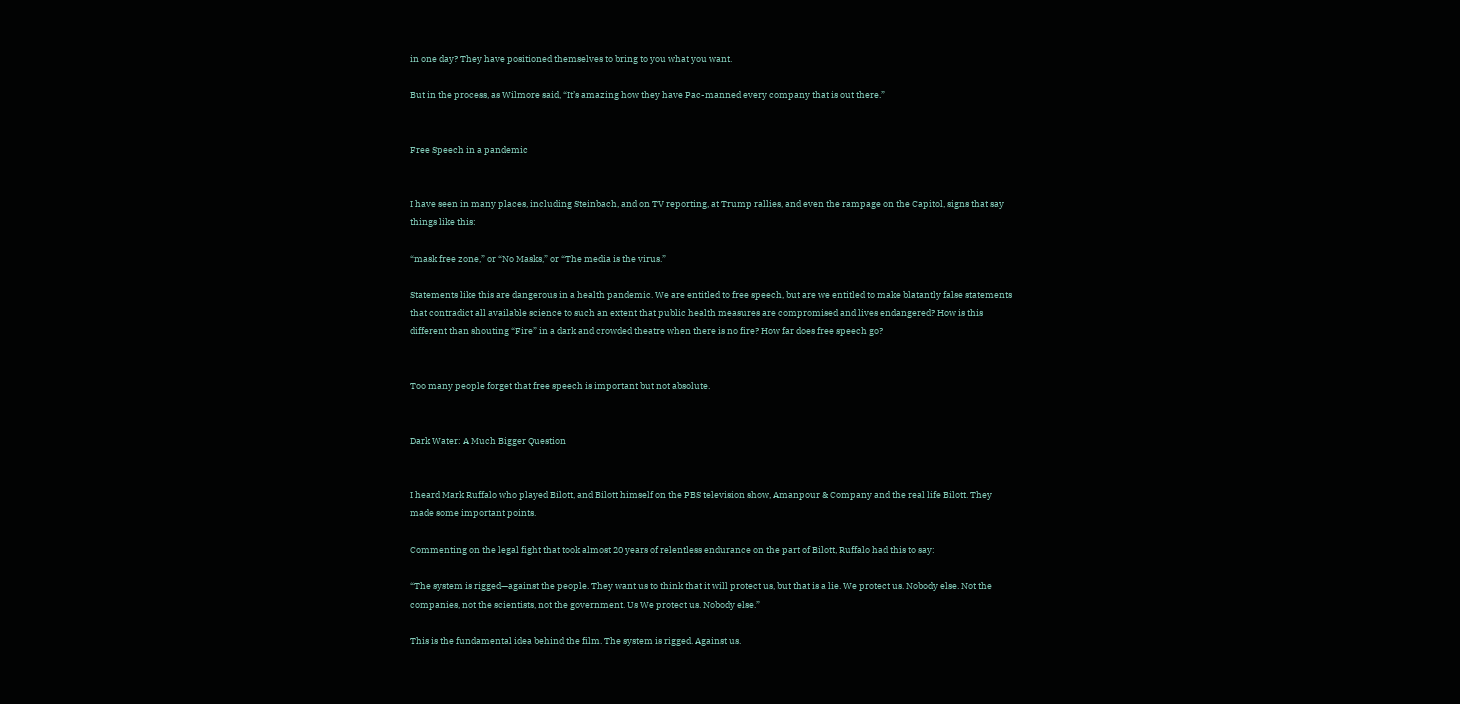in one day? They have positioned themselves to bring to you what you want.

But in the process, as Wilmore said, “It’s amazing how they have Pac-manned every company that is out there.”


Free Speech in a pandemic


I have seen in many places, including Steinbach, and on TV reporting, at Trump rallies, and even the rampage on the Capitol, signs that say things like this:

“mask free zone,” or “No Masks,” or “The media is the virus.”

Statements like this are dangerous in a health pandemic. We are entitled to free speech, but are we entitled to make blatantly false statements that contradict all available science to such an extent that public health measures are compromised and lives endangered? How is this different than shouting “Fire” in a dark and crowded theatre when there is no fire? How far does free speech go?


Too many people forget that free speech is important but not absolute.


Dark Water: A Much Bigger Question


I heard Mark Ruffalo who played Bilott, and Bilott himself on the PBS television show, Amanpour & Company and the real life Bilott. They made some important points.

Commenting on the legal fight that took almost 20 years of relentless endurance on the part of Bilott, Ruffalo had this to say:

“The system is rigged—against the people. They want us to think that it will protect us, but that is a lie. We protect us. Nobody else. Not the companies, not the scientists, not the government. Us We protect us. Nobody else.”

This is the fundamental idea behind the film. The system is rigged. Against us.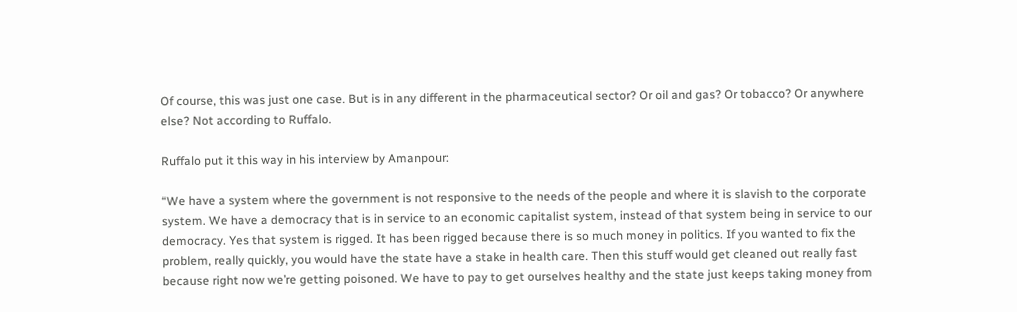Of course, this was just one case. But is in any different in the pharmaceutical sector? Or oil and gas? Or tobacco? Or anywhere else? Not according to Ruffalo.

Ruffalo put it this way in his interview by Amanpour:

“We have a system where the government is not responsive to the needs of the people and where it is slavish to the corporate system. We have a democracy that is in service to an economic capitalist system, instead of that system being in service to our democracy. Yes that system is rigged. It has been rigged because there is so much money in politics. If you wanted to fix the problem, really quickly, you would have the state have a stake in health care. Then this stuff would get cleaned out really fast because right now we’re getting poisoned. We have to pay to get ourselves healthy and the state just keeps taking money from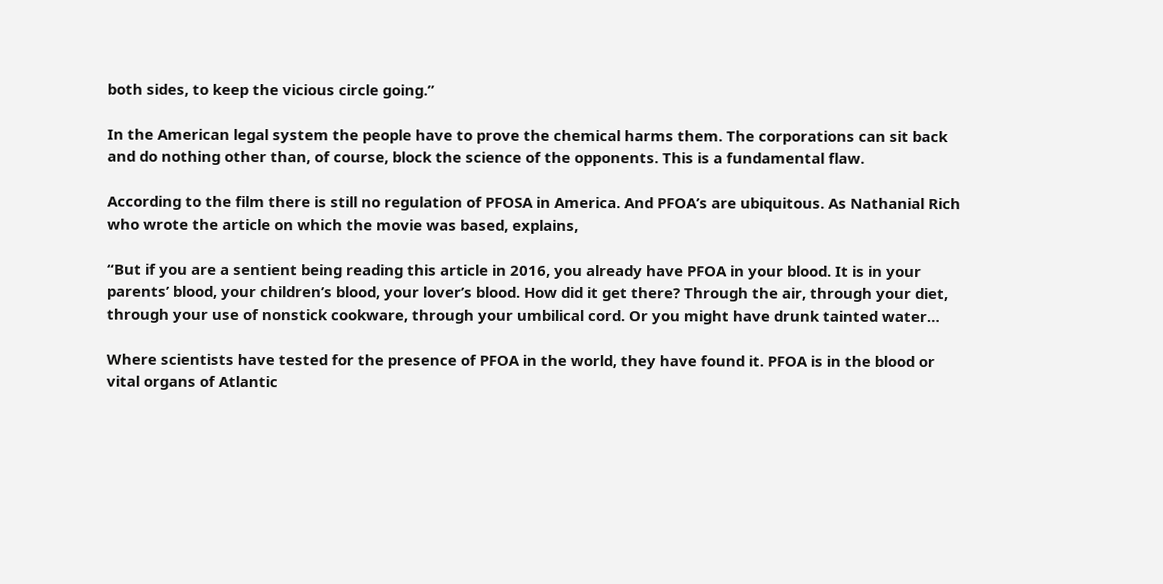both sides, to keep the vicious circle going.”

In the American legal system the people have to prove the chemical harms them. The corporations can sit back and do nothing other than, of course, block the science of the opponents. This is a fundamental flaw.

According to the film there is still no regulation of PFOSA in America. And PFOA’s are ubiquitous. As Nathanial Rich who wrote the article on which the movie was based, explains,

“But if you are a sentient being reading this article in 2016, you already have PFOA in your blood. It is in your parents’ blood, your children’s blood, your lover’s blood. How did it get there? Through the air, through your diet, through your use of nonstick cookware, through your umbilical cord. Or you might have drunk tainted water…

Where scientists have tested for the presence of PFOA in the world, they have found it. PFOA is in the blood or vital organs of Atlantic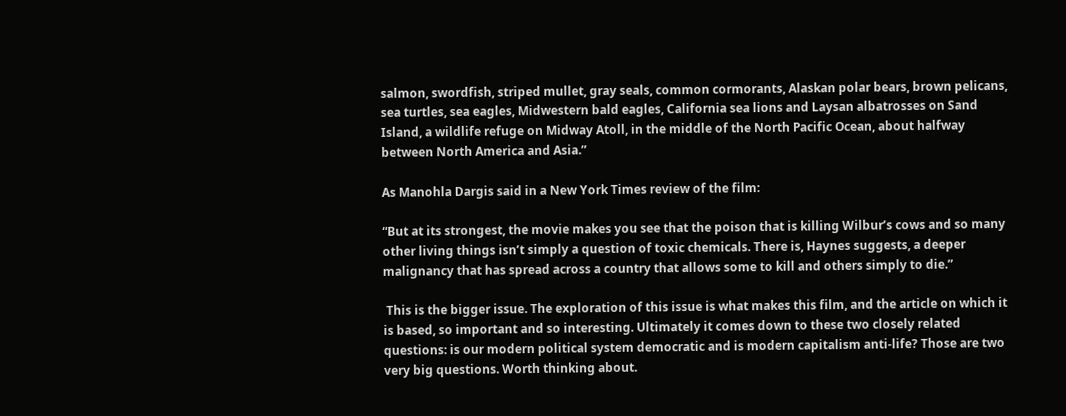salmon, swordfish, striped mullet, gray seals, common cormorants, Alaskan polar bears, brown pelicans, sea turtles, sea eagles, Midwestern bald eagles, California sea lions and Laysan albatrosses on Sand Island, a wildlife refuge on Midway Atoll, in the middle of the North Pacific Ocean, about halfway between North America and Asia.”

As Manohla Dargis said in a New York Times review of the film:

“But at its strongest, the movie makes you see that the poison that is killing Wilbur’s cows and so many other living things isn’t simply a question of toxic chemicals. There is, Haynes suggests, a deeper malignancy that has spread across a country that allows some to kill and others simply to die.”

 This is the bigger issue. The exploration of this issue is what makes this film, and the article on which it is based, so important and so interesting. Ultimately it comes down to these two closely related questions: is our modern political system democratic and is modern capitalism anti-life? Those are two very big questions. Worth thinking about.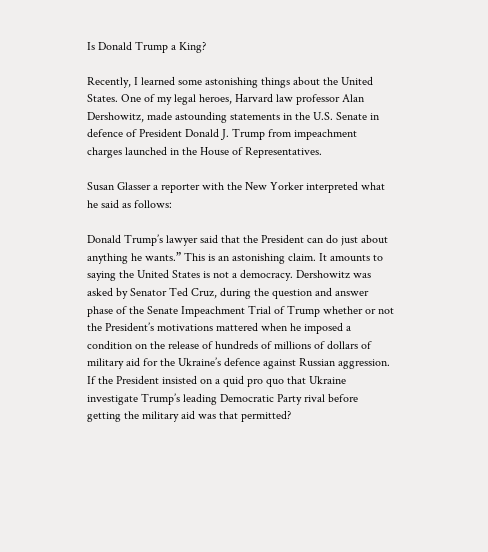Is Donald Trump a King?

Recently, I learned some astonishing things about the United States. One of my legal heroes, Harvard law professor Alan Dershowitz, made astounding statements in the U.S. Senate in defence of President Donald J. Trump from impeachment charges launched in the House of Representatives.

Susan Glasser a reporter with the New Yorker interpreted what he said as follows:

Donald Trump’s lawyer said that the President can do just about anything he wants.” This is an astonishing claim. It amounts to saying the United States is not a democracy. Dershowitz was asked by Senator Ted Cruz, during the question and answer phase of the Senate Impeachment Trial of Trump whether or not the President’s motivations mattered when he imposed a condition on the release of hundreds of millions of dollars of military aid for the Ukraine’s defence against Russian aggression. If the President insisted on a quid pro quo that Ukraine investigate Trump’s leading Democratic Party rival before getting the military aid was that permitted?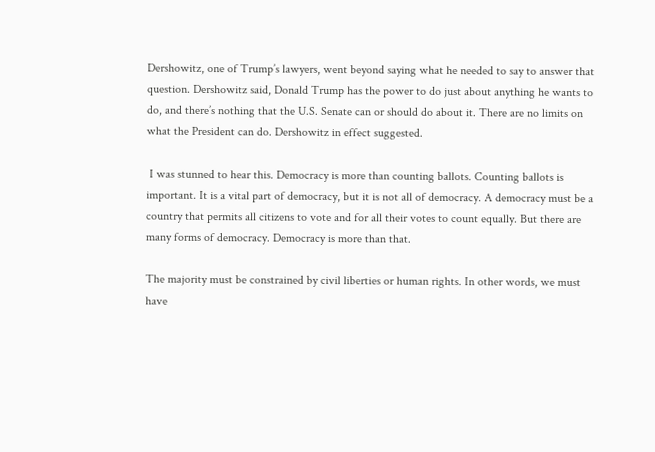Dershowitz, one of Trump’s lawyers, went beyond saying what he needed to say to answer that question. Dershowitz said, Donald Trump has the power to do just about anything he wants to do, and there’s nothing that the U.S. Senate can or should do about it. There are no limits on what the President can do. Dershowitz in effect suggested.

 I was stunned to hear this. Democracy is more than counting ballots. Counting ballots is important. It is a vital part of democracy, but it is not all of democracy. A democracy must be a country that permits all citizens to vote and for all their votes to count equally. But there are many forms of democracy. Democracy is more than that.

The majority must be constrained by civil liberties or human rights. In other words, we must have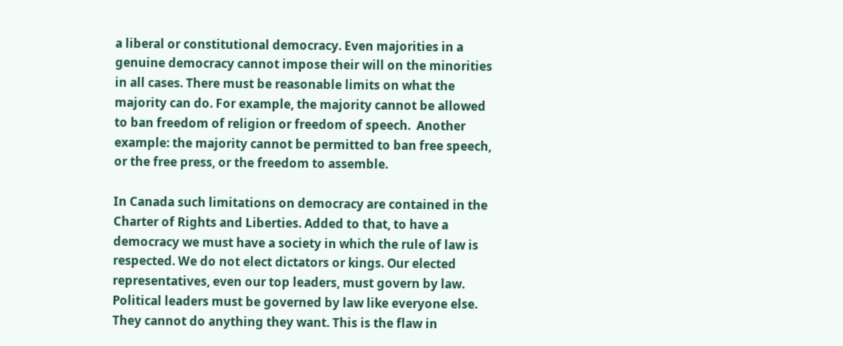a liberal or constitutional democracy. Even majorities in a genuine democracy cannot impose their will on the minorities in all cases. There must be reasonable limits on what the majority can do. For example, the majority cannot be allowed to ban freedom of religion or freedom of speech.  Another example: the majority cannot be permitted to ban free speech, or the free press, or the freedom to assemble.

In Canada such limitations on democracy are contained in the Charter of Rights and Liberties. Added to that, to have a democracy we must have a society in which the rule of law is respected. We do not elect dictators or kings. Our elected representatives, even our top leaders, must govern by law. Political leaders must be governed by law like everyone else. They cannot do anything they want. This is the flaw in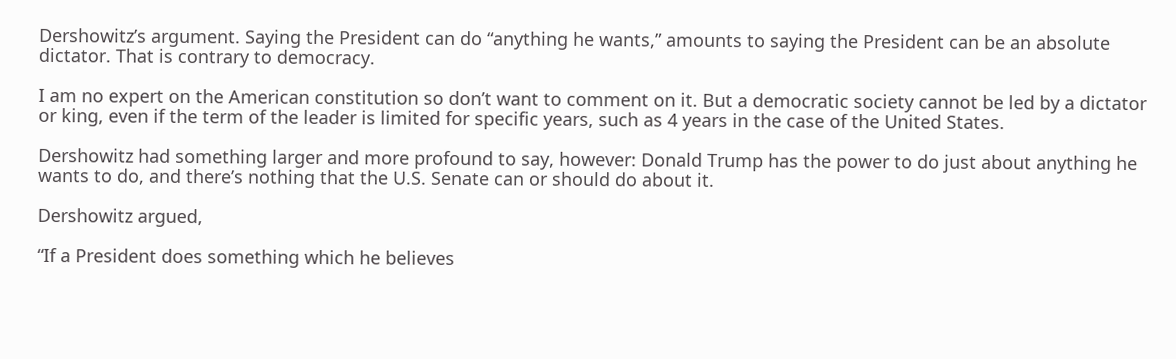Dershowitz’s argument. Saying the President can do “anything he wants,” amounts to saying the President can be an absolute dictator. That is contrary to democracy.

I am no expert on the American constitution so don’t want to comment on it. But a democratic society cannot be led by a dictator or king, even if the term of the leader is limited for specific years, such as 4 years in the case of the United States.

Dershowitz had something larger and more profound to say, however: Donald Trump has the power to do just about anything he wants to do, and there’s nothing that the U.S. Senate can or should do about it.

Dershowitz argued,

“If a President does something which he believes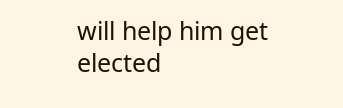will help him get elected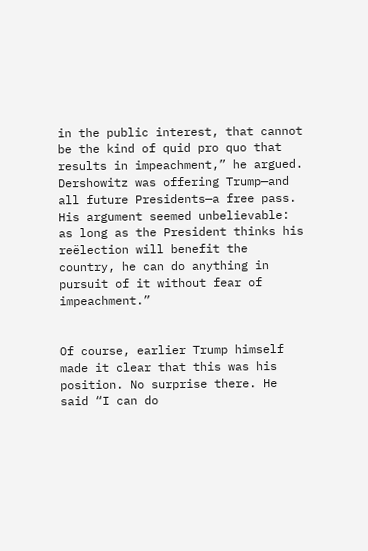in the public interest, that cannot be the kind of quid pro quo that results in impeachment,” he argued. Dershowitz was offering Trump—and all future Presidents—a free pass. His argument seemed unbelievable: as long as the President thinks his reëlection will benefit the country, he can do anything in pursuit of it without fear of impeachment.”


Of course, earlier Trump himself made it clear that this was his position. No surprise there. He said “I can do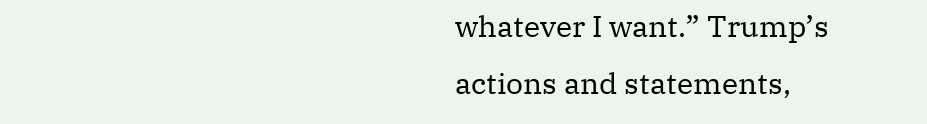whatever I want.” Trump’s actions and statements,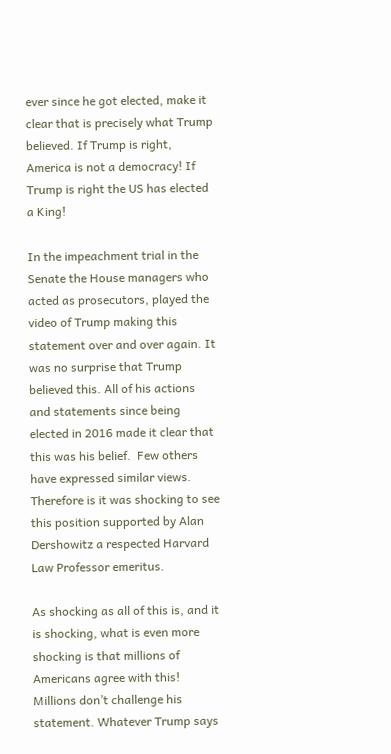ever since he got elected, make it clear that is precisely what Trump believed. If Trump is right, America is not a democracy! If Trump is right the US has elected a King!

In the impeachment trial in the Senate the House managers who acted as prosecutors, played the video of Trump making this statement over and over again. It was no surprise that Trump believed this. All of his actions and statements since being elected in 2016 made it clear that this was his belief.  Few others have expressed similar views. Therefore is it was shocking to see this position supported by Alan Dershowitz a respected Harvard Law Professor emeritus.

As shocking as all of this is, and it is shocking, what is even more shocking is that millions of Americans agree with this!  Millions don’t challenge his statement. Whatever Trump says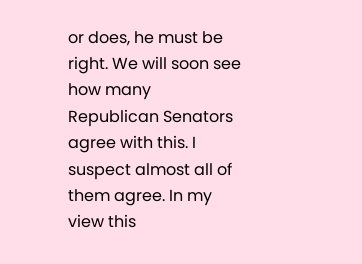or does, he must be right. We will soon see how many Republican Senators agree with this. I suspect almost all of them agree. In my view this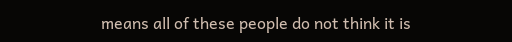means all of these people do not think it is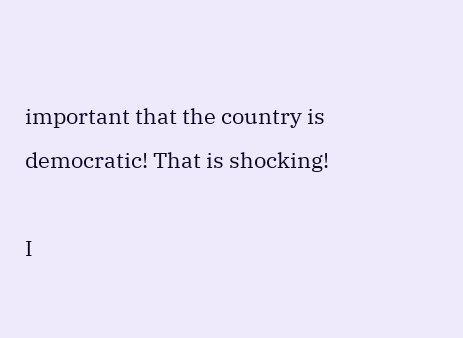important that the country is democratic! That is shocking!

I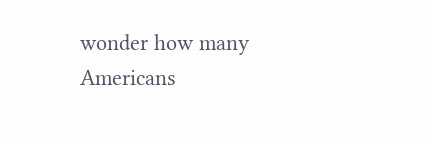wonder how many Americans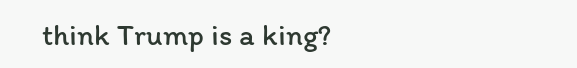think Trump is a king?